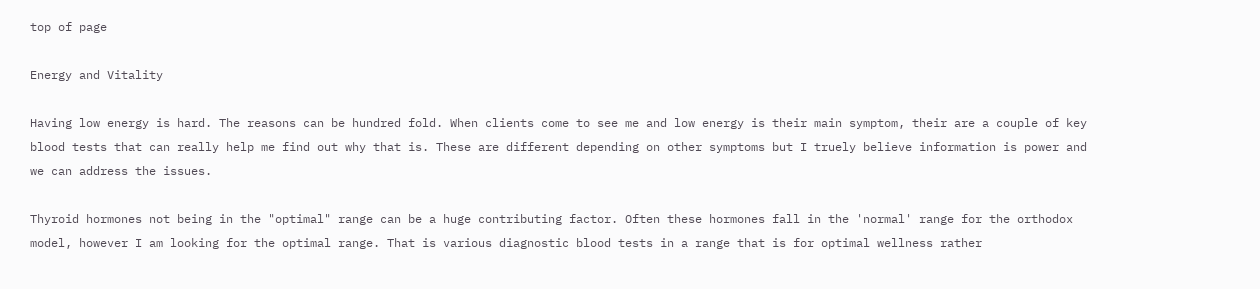top of page

Energy and Vitality

Having low energy is hard. The reasons can be hundred fold. When clients come to see me and low energy is their main symptom, their are a couple of key blood tests that can really help me find out why that is. These are different depending on other symptoms but I truely believe information is power and we can address the issues.

Thyroid hormones not being in the "optimal" range can be a huge contributing factor. Often these hormones fall in the 'normal' range for the orthodox model, however I am looking for the optimal range. That is various diagnostic blood tests in a range that is for optimal wellness rather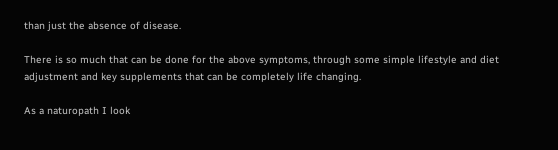than just the absence of disease.

There is so much that can be done for the above symptoms, through some simple lifestyle and diet adjustment and key supplements that can be completely life changing.

As a naturopath I look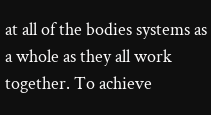at all of the bodies systems as a whole as they all work together. To achieve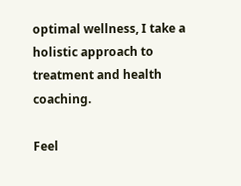optimal wellness, I take a holistic approach to treatment and health coaching.

Feel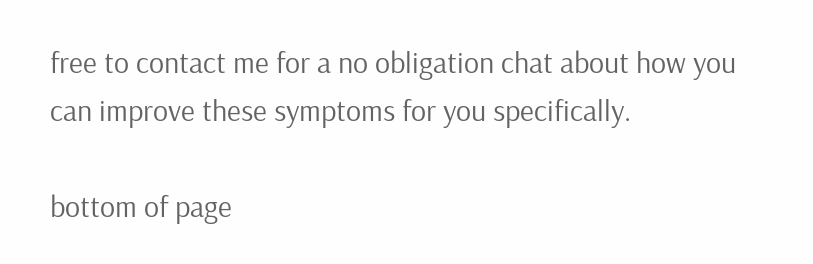free to contact me for a no obligation chat about how you can improve these symptoms for you specifically.

bottom of page